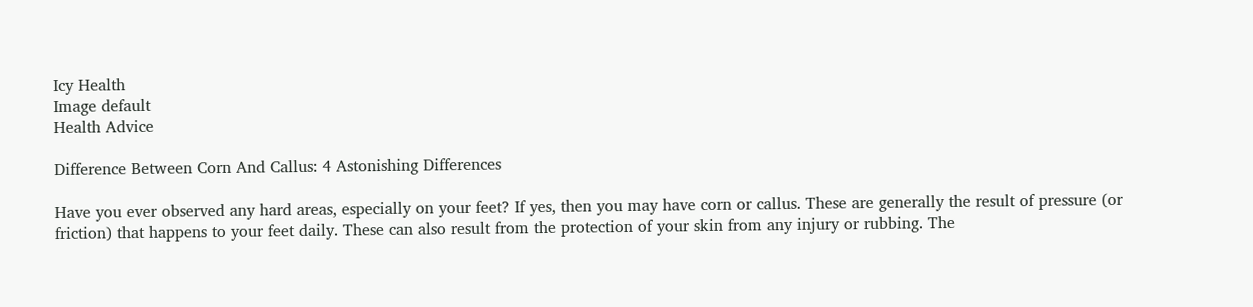Icy Health
Image default
Health Advice

Difference Between Corn And Callus: 4 Astonishing Differences

Have you ever observed any hard areas, especially on your feet? If yes, then you may have corn or callus. These are generally the result of pressure (or friction) that happens to your feet daily. These can also result from the protection of your skin from any injury or rubbing. The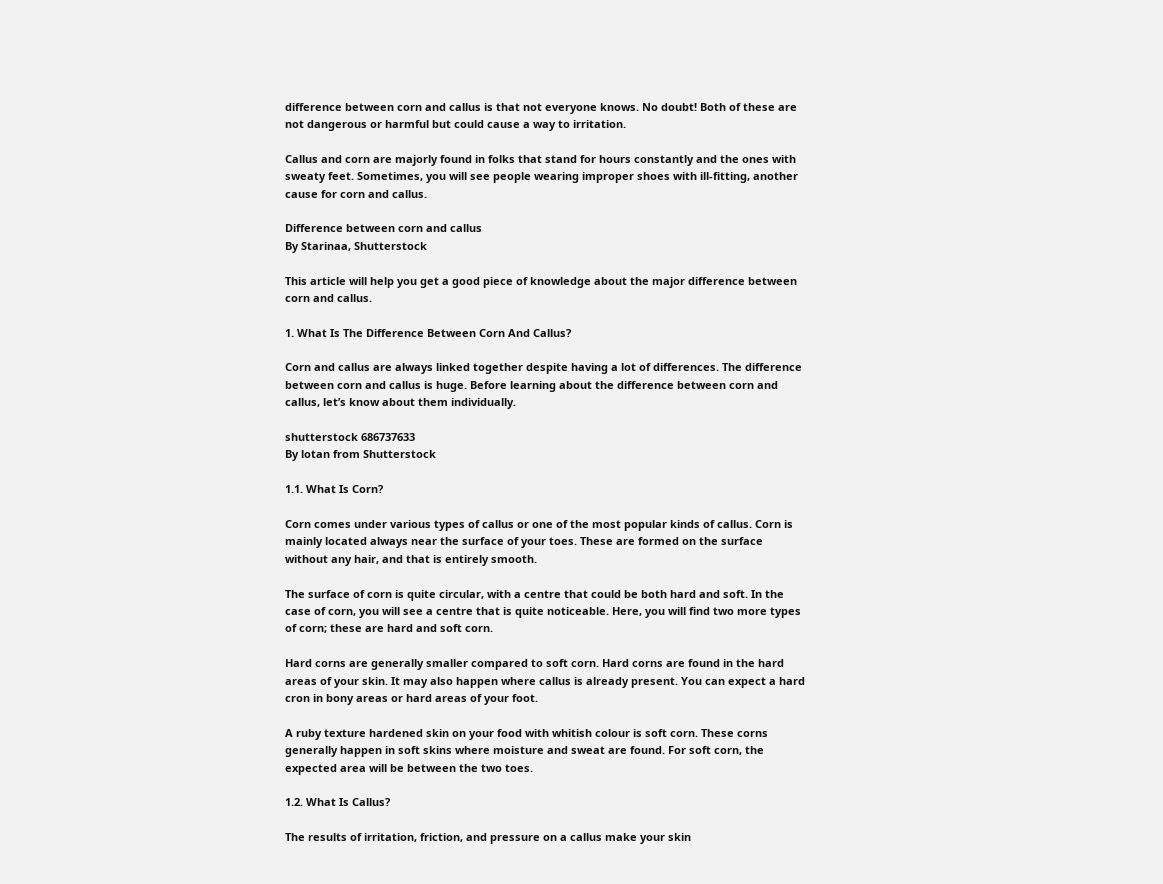difference between corn and callus is that not everyone knows. No doubt! Both of these are not dangerous or harmful but could cause a way to irritation.

Callus and corn are majorly found in folks that stand for hours constantly and the ones with sweaty feet. Sometimes, you will see people wearing improper shoes with ill-fitting, another cause for corn and callus.

Difference between corn and callus
By Starinaa, Shutterstock

This article will help you get a good piece of knowledge about the major difference between corn and callus.

1. What Is The Difference Between Corn And Callus?

Corn and callus are always linked together despite having a lot of differences. The difference between corn and callus is huge. Before learning about the difference between corn and callus, let’s know about them individually.

shutterstock 686737633
By lotan from Shutterstock

1.1. What Is Corn?

Corn comes under various types of callus or one of the most popular kinds of callus. Corn is mainly located always near the surface of your toes. These are formed on the surface without any hair, and that is entirely smooth.

The surface of corn is quite circular, with a centre that could be both hard and soft. In the case of corn, you will see a centre that is quite noticeable. Here, you will find two more types of corn; these are hard and soft corn.

Hard corns are generally smaller compared to soft corn. Hard corns are found in the hard areas of your skin. It may also happen where callus is already present. You can expect a hard cron in bony areas or hard areas of your foot.

A ruby texture hardened skin on your food with whitish colour is soft corn. These corns generally happen in soft skins where moisture and sweat are found. For soft corn, the expected area will be between the two toes.

1.2. What Is Callus?

The results of irritation, friction, and pressure on a callus make your skin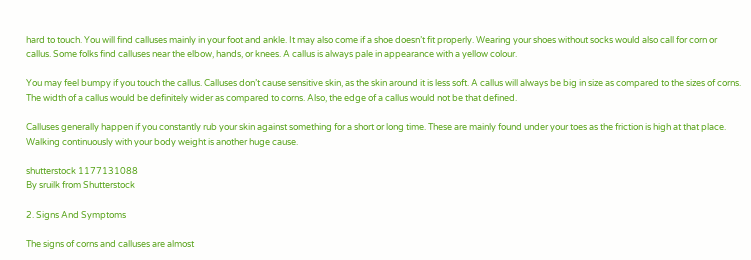hard to touch. You will find calluses mainly in your foot and ankle. It may also come if a shoe doesn’t fit properly. Wearing your shoes without socks would also call for corn or callus. Some folks find calluses near the elbow, hands, or knees. A callus is always pale in appearance with a yellow colour.

You may feel bumpy if you touch the callus. Calluses don’t cause sensitive skin, as the skin around it is less soft. A callus will always be big in size as compared to the sizes of corns. The width of a callus would be definitely wider as compared to corns. Also, the edge of a callus would not be that defined.

Calluses generally happen if you constantly rub your skin against something for a short or long time. These are mainly found under your toes as the friction is high at that place. Walking continuously with your body weight is another huge cause.

shutterstock 1177131088
By sruilk from Shutterstock

2. Signs And Symptoms

The signs of corns and calluses are almost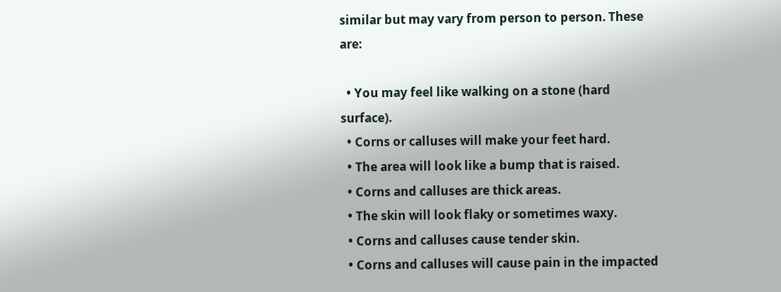similar but may vary from person to person. These are:

  • You may feel like walking on a stone (hard surface).
  • Corns or calluses will make your feet hard.
  • The area will look like a bump that is raised.
  • Corns and calluses are thick areas.
  • The skin will look flaky or sometimes waxy.
  • Corns and calluses cause tender skin.
  • Corns and calluses will cause pain in the impacted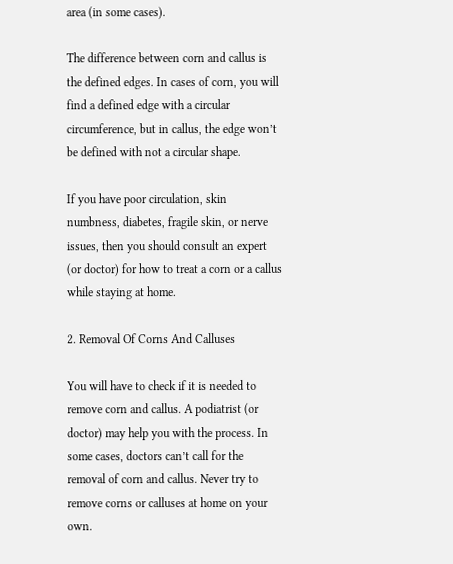area (in some cases).

The difference between corn and callus is the defined edges. In cases of corn, you will find a defined edge with a circular circumference, but in callus, the edge won’t be defined with not a circular shape.

If you have poor circulation, skin numbness, diabetes, fragile skin, or nerve issues, then you should consult an expert (or doctor) for how to treat a corn or a callus while staying at home.

2. Removal Of Corns And Calluses

You will have to check if it is needed to remove corn and callus. A podiatrist (or doctor) may help you with the process. In some cases, doctors can’t call for the removal of corn and callus. Never try to remove corns or calluses at home on your own.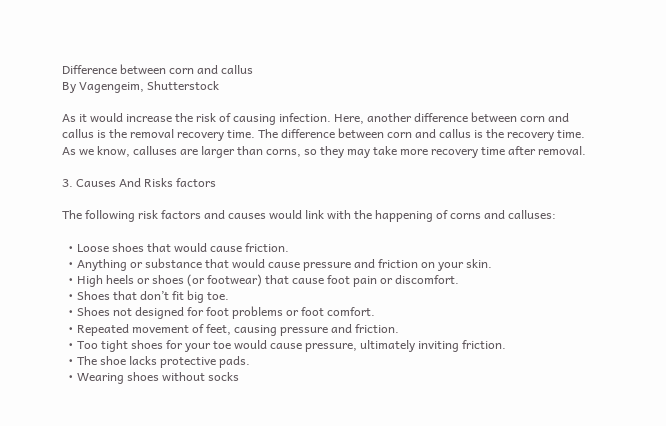Difference between corn and callus
By Vagengeim, Shutterstock

As it would increase the risk of causing infection. Here, another difference between corn and callus is the removal recovery time. The difference between corn and callus is the recovery time. As we know, calluses are larger than corns, so they may take more recovery time after removal.

3. Causes And Risks factors

The following risk factors and causes would link with the happening of corns and calluses:

  • Loose shoes that would cause friction.
  • Anything or substance that would cause pressure and friction on your skin.
  • High heels or shoes (or footwear) that cause foot pain or discomfort.
  • Shoes that don’t fit big toe.
  • Shoes not designed for foot problems or foot comfort.
  • Repeated movement of feet, causing pressure and friction.
  • Too tight shoes for your toe would cause pressure, ultimately inviting friction.
  • The shoe lacks protective pads.
  • Wearing shoes without socks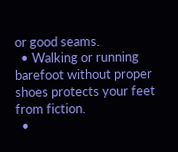or good seams.
  • Walking or running barefoot without proper shoes protects your feet from fiction.
  •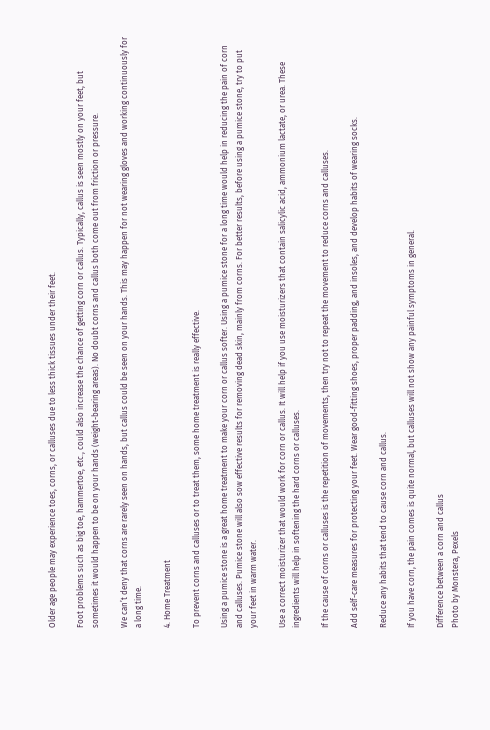Older age people may experience toes, corns, or calluses due to less thick tissues under their feet.

Foot problems such as big toe, hammertoe, etc., could also increase the chance of getting corn or callus. Typically, callus is seen mostly on your feet, but sometimes it would happen to be on your hands (weight-bearing areas). No doubt corns and callus both come out from friction or pressure.

We can’t deny that corns are rarely seen on hands, but callus could be seen on your hands. This may happen for not wearing gloves and working continuously for a long time.

4. Home Treatment

To prevent corns and calluses or to treat them, some home treatment is really effective.

Using a pumice stone is a great home treatment to make your corn or callus softer. Using a pumice stone for a long time would help in reducing the pain of corn and calluses. Pumice stone will also sow effective results for removing dead skin, mainly from corns. For better results, before using a pumice stone, try to put your feet in warm water.

Use a correct moisturizer that would work for corn or callus. It will help if you use moisturizers that contain salicylic acid, ammonium lactate, or urea. These ingredients will help in softening the hard corns or calluses.

If the cause of corns or calluses is the repetition of movements, then try not to repeat the movement to reduce corns and calluses.

Add self-care measures for protecting your feet. Wear good-fitting shoes, proper padding, and insoles, and develop habits of wearing socks.

Reduce any habits that tend to cause corn and callus.

If you have corn, the pain comes is quite normal, but calluses will not show any painful symptoms in general.

Difference between a corn and callus
Photo by Monstera, Pexels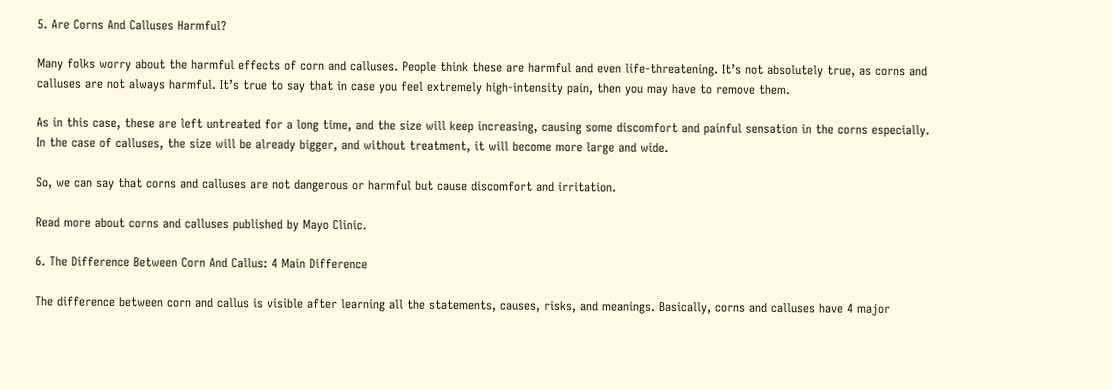5. Are Corns And Calluses Harmful?

Many folks worry about the harmful effects of corn and calluses. People think these are harmful and even life-threatening. It’s not absolutely true, as corns and calluses are not always harmful. It’s true to say that in case you feel extremely high-intensity pain, then you may have to remove them.

As in this case, these are left untreated for a long time, and the size will keep increasing, causing some discomfort and painful sensation in the corns especially. In the case of calluses, the size will be already bigger, and without treatment, it will become more large and wide.

So, we can say that corns and calluses are not dangerous or harmful but cause discomfort and irritation.

Read more about corns and calluses published by Mayo Clinic.

6. The Difference Between Corn And Callus: 4 Main Difference

The difference between corn and callus is visible after learning all the statements, causes, risks, and meanings. Basically, corns and calluses have 4 major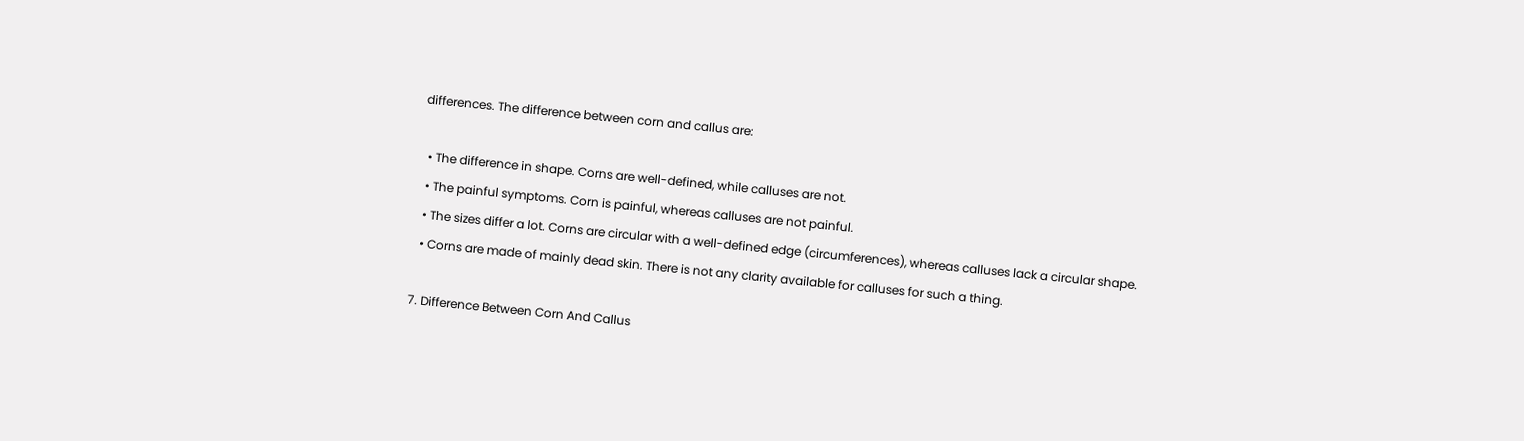differences. The difference between corn and callus are:

  • The difference in shape. Corns are well-defined, while calluses are not.
  • The painful symptoms. Corn is painful, whereas calluses are not painful.
  • The sizes differ a lot. Corns are circular with a well-defined edge (circumferences), whereas calluses lack a circular shape.
  • Corns are made of mainly dead skin. There is not any clarity available for calluses for such a thing.

7. Difference Between Corn And Callus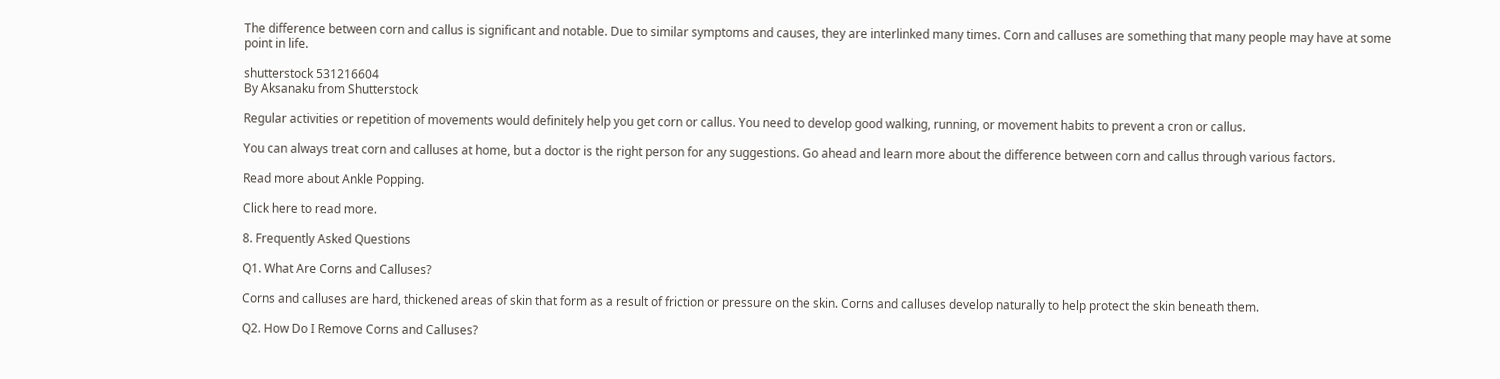The difference between corn and callus is significant and notable. Due to similar symptoms and causes, they are interlinked many times. Corn and calluses are something that many people may have at some point in life.

shutterstock 531216604
By Aksanaku from Shutterstock

Regular activities or repetition of movements would definitely help you get corn or callus. You need to develop good walking, running, or movement habits to prevent a cron or callus.

You can always treat corn and calluses at home, but a doctor is the right person for any suggestions. Go ahead and learn more about the difference between corn and callus through various factors.

Read more about Ankle Popping.

Click here to read more.

8. Frequently Asked Questions

Q1. What Are Corns and Calluses?

Corns and calluses are hard, thickened areas of skin that form as a result of friction or pressure on the skin. Corns and calluses develop naturally to help protect the skin beneath them.

Q2. How Do I Remove Corns and Calluses?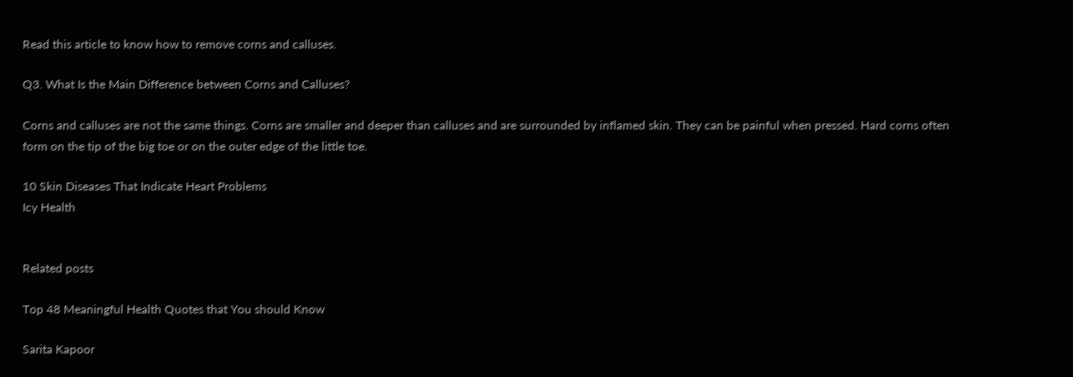Read this article to know how to remove corns and calluses.

Q3. What Is the Main Difference between Corns and Calluses?

Corns and calluses are not the same things. Corns are smaller and deeper than calluses and are surrounded by inflamed skin. They can be painful when pressed. Hard corns often form on the tip of the big toe or on the outer edge of the little toe.

10 Skin Diseases That Indicate Heart Problems
Icy Health


Related posts

Top 48 Meaningful Health Quotes that You should Know

Sarita Kapoor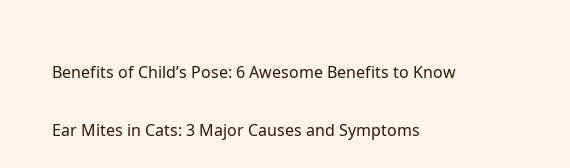Benefits of Child’s Pose: 6 Awesome Benefits to Know


Ear Mites in Cats: 3 Major Causes and Symptoms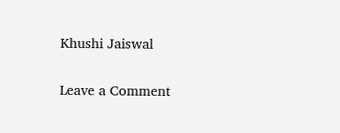Khushi Jaiswal

Leave a Comment